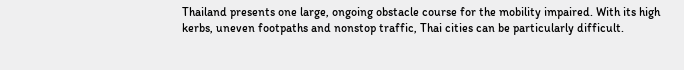Thailand presents one large, ongoing obstacle course for the mobility impaired. With its high kerbs, uneven footpaths and nonstop traffic, Thai cities can be particularly difficult.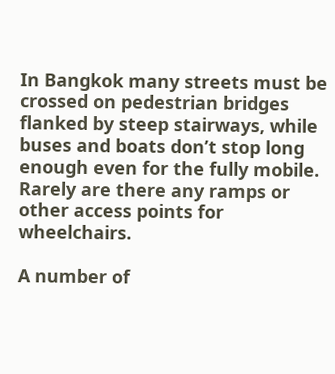In Bangkok many streets must be crossed on pedestrian bridges flanked by steep stairways, while buses and boats don’t stop long enough even for the fully mobile. Rarely are there any ramps or other access points for wheelchairs.

A number of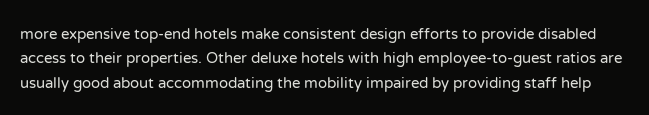more expensive top-end hotels make consistent design efforts to provide disabled access to their properties. Other deluxe hotels with high employee-to-guest ratios are usually good about accommodating the mobility impaired by providing staff help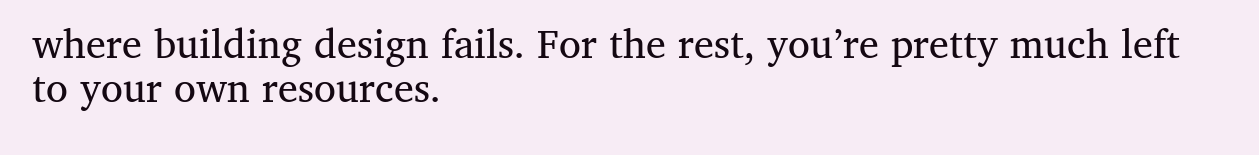where building design fails. For the rest, you’re pretty much left to your own resources.